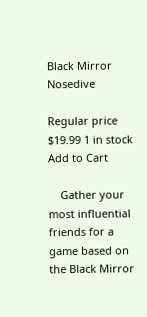Black Mirror Nosedive

Regular price $19.99 1 in stock
Add to Cart

    Gather your most influential friends for a game based on the Black Mirror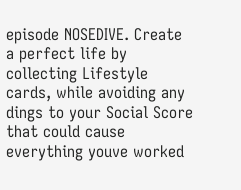episode NOSEDIVE. Create a perfect life by collecting Lifestyle cards, while avoiding any dings to your Social Score that could cause everything youve worked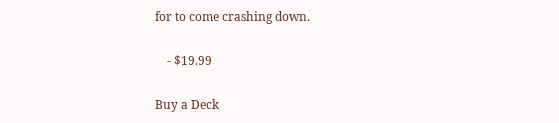for to come crashing down.

    - $19.99

Buy a Deck